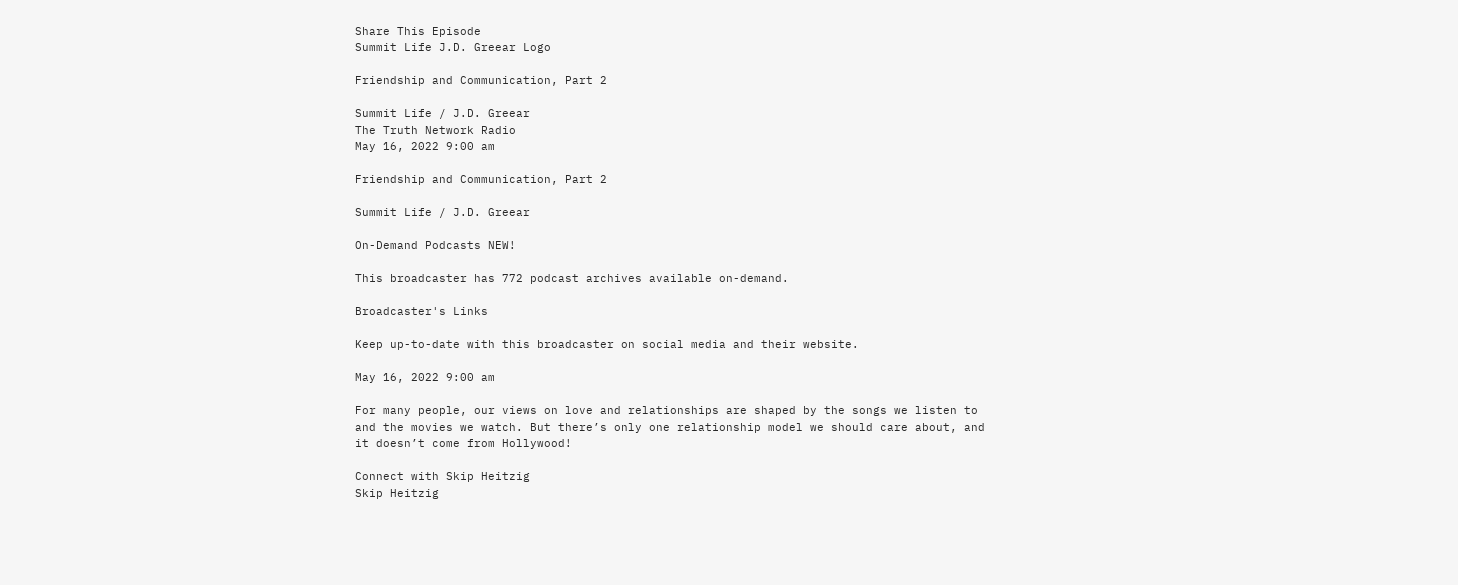Share This Episode
Summit Life J.D. Greear Logo

Friendship and Communication, Part 2

Summit Life / J.D. Greear
The Truth Network Radio
May 16, 2022 9:00 am

Friendship and Communication, Part 2

Summit Life / J.D. Greear

On-Demand Podcasts NEW!

This broadcaster has 772 podcast archives available on-demand.

Broadcaster's Links

Keep up-to-date with this broadcaster on social media and their website.

May 16, 2022 9:00 am

For many people, our views on love and relationships are shaped by the songs we listen to and the movies we watch. But there’s only one relationship model we should care about, and it doesn’t come from Hollywood!

Connect with Skip Heitzig
Skip Heitzig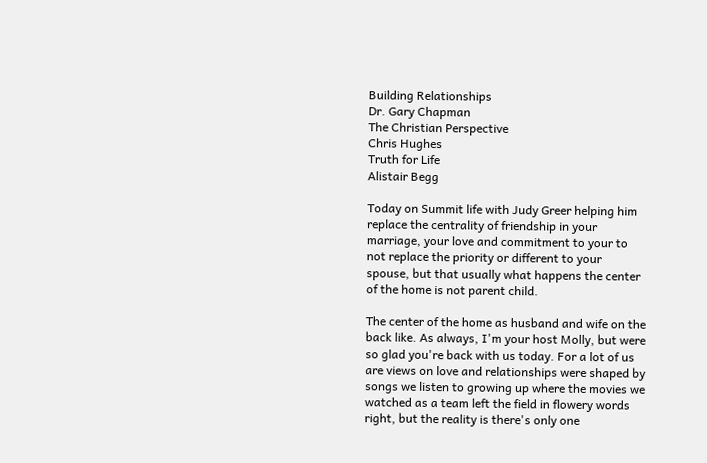Building Relationships
Dr. Gary Chapman
The Christian Perspective
Chris Hughes
Truth for Life
Alistair Begg

Today on Summit life with Judy Greer helping him replace the centrality of friendship in your marriage, your love and commitment to your to not replace the priority or different to your spouse, but that usually what happens the center of the home is not parent child.

The center of the home as husband and wife on the back like. As always, I'm your host Molly, but were so glad you're back with us today. For a lot of us are views on love and relationships were shaped by songs we listen to growing up where the movies we watched as a team left the field in flowery words right, but the reality is there's only one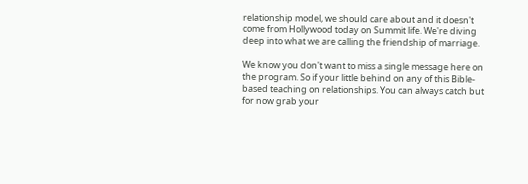relationship model, we should care about and it doesn't come from Hollywood today on Summit life. We're diving deep into what we are calling the friendship of marriage.

We know you don't want to miss a single message here on the program. So if your little behind on any of this Bible-based teaching on relationships. You can always catch but for now grab your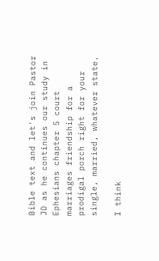Bible text and let's join Pastor JD as he continues our study in Ephesians chapter 5 court marriages friendship for a prodigal porch right for your single, married, whatever state.

I think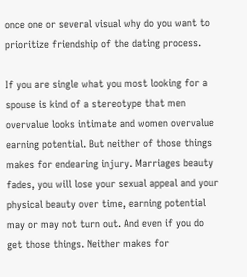once one or several visual why do you want to prioritize friendship of the dating process.

If you are single what you most looking for a spouse is kind of a stereotype that men overvalue looks intimate and women overvalue earning potential. But neither of those things makes for endearing injury. Marriages beauty fades, you will lose your sexual appeal and your physical beauty over time, earning potential may or may not turn out. And even if you do get those things. Neither makes for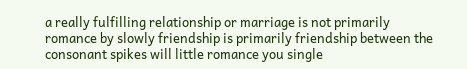a really fulfilling relationship or marriage is not primarily romance by slowly friendship is primarily friendship between the consonant spikes will little romance you single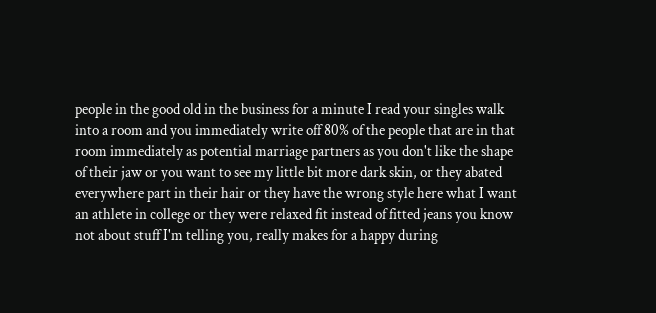people in the good old in the business for a minute I read your singles walk into a room and you immediately write off 80% of the people that are in that room immediately as potential marriage partners as you don't like the shape of their jaw or you want to see my little bit more dark skin, or they abated everywhere part in their hair or they have the wrong style here what I want an athlete in college or they were relaxed fit instead of fitted jeans you know not about stuff I'm telling you, really makes for a happy during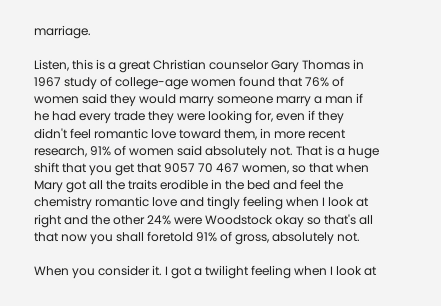marriage.

Listen, this is a great Christian counselor Gary Thomas in 1967 study of college-age women found that 76% of women said they would marry someone marry a man if he had every trade they were looking for, even if they didn't feel romantic love toward them, in more recent research, 91% of women said absolutely not. That is a huge shift that you get that 9057 70 467 women, so that when Mary got all the traits erodible in the bed and feel the chemistry romantic love and tingly feeling when I look at right and the other 24% were Woodstock okay so that's all that now you shall foretold 91% of gross, absolutely not.

When you consider it. I got a twilight feeling when I look at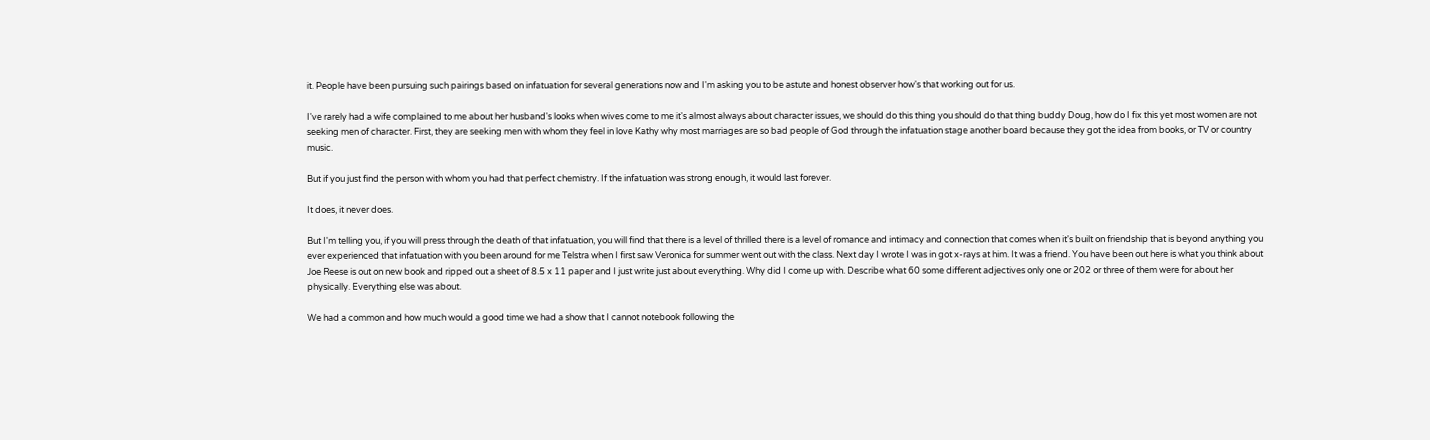it. People have been pursuing such pairings based on infatuation for several generations now and I'm asking you to be astute and honest observer how's that working out for us.

I've rarely had a wife complained to me about her husband's looks when wives come to me it's almost always about character issues, we should do this thing you should do that thing buddy Doug, how do I fix this yet most women are not seeking men of character. First, they are seeking men with whom they feel in love Kathy why most marriages are so bad people of God through the infatuation stage another board because they got the idea from books, or TV or country music.

But if you just find the person with whom you had that perfect chemistry. If the infatuation was strong enough, it would last forever.

It does, it never does.

But I'm telling you, if you will press through the death of that infatuation, you will find that there is a level of thrilled there is a level of romance and intimacy and connection that comes when it's built on friendship that is beyond anything you ever experienced that infatuation with you been around for me Telstra when I first saw Veronica for summer went out with the class. Next day I wrote I was in got x-rays at him. It was a friend. You have been out here is what you think about Joe Reese is out on new book and ripped out a sheet of 8.5 x 11 paper and I just write just about everything. Why did I come up with. Describe what 60 some different adjectives only one or 202 or three of them were for about her physically. Everything else was about.

We had a common and how much would a good time we had a show that I cannot notebook following the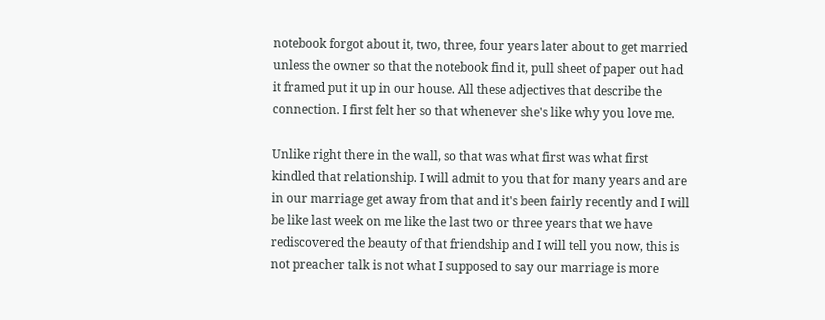notebook forgot about it, two, three, four years later about to get married unless the owner so that the notebook find it, pull sheet of paper out had it framed put it up in our house. All these adjectives that describe the connection. I first felt her so that whenever she's like why you love me.

Unlike right there in the wall, so that was what first was what first kindled that relationship. I will admit to you that for many years and are in our marriage get away from that and it's been fairly recently and I will be like last week on me like the last two or three years that we have rediscovered the beauty of that friendship and I will tell you now, this is not preacher talk is not what I supposed to say our marriage is more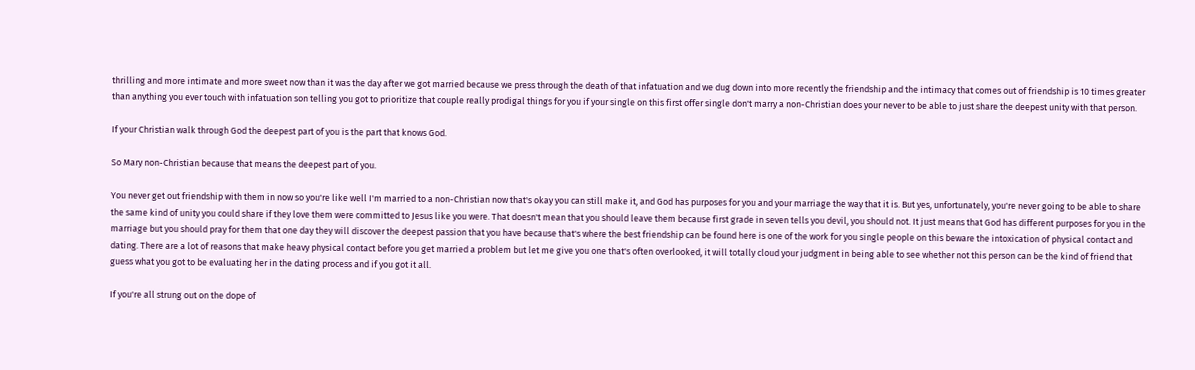thrilling and more intimate and more sweet now than it was the day after we got married because we press through the death of that infatuation and we dug down into more recently the friendship and the intimacy that comes out of friendship is 10 times greater than anything you ever touch with infatuation son telling you got to prioritize that couple really prodigal things for you if your single on this first offer single don't marry a non-Christian does your never to be able to just share the deepest unity with that person.

If your Christian walk through God the deepest part of you is the part that knows God.

So Mary non-Christian because that means the deepest part of you.

You never get out friendship with them in now so you're like well I'm married to a non-Christian now that's okay you can still make it, and God has purposes for you and your marriage the way that it is. But yes, unfortunately, you're never going to be able to share the same kind of unity you could share if they love them were committed to Jesus like you were. That doesn't mean that you should leave them because first grade in seven tells you devil, you should not. It just means that God has different purposes for you in the marriage but you should pray for them that one day they will discover the deepest passion that you have because that's where the best friendship can be found here is one of the work for you single people on this beware the intoxication of physical contact and dating. There are a lot of reasons that make heavy physical contact before you get married a problem but let me give you one that's often overlooked, it will totally cloud your judgment in being able to see whether not this person can be the kind of friend that guess what you got to be evaluating her in the dating process and if you got it all.

If you're all strung out on the dope of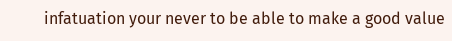infatuation your never to be able to make a good value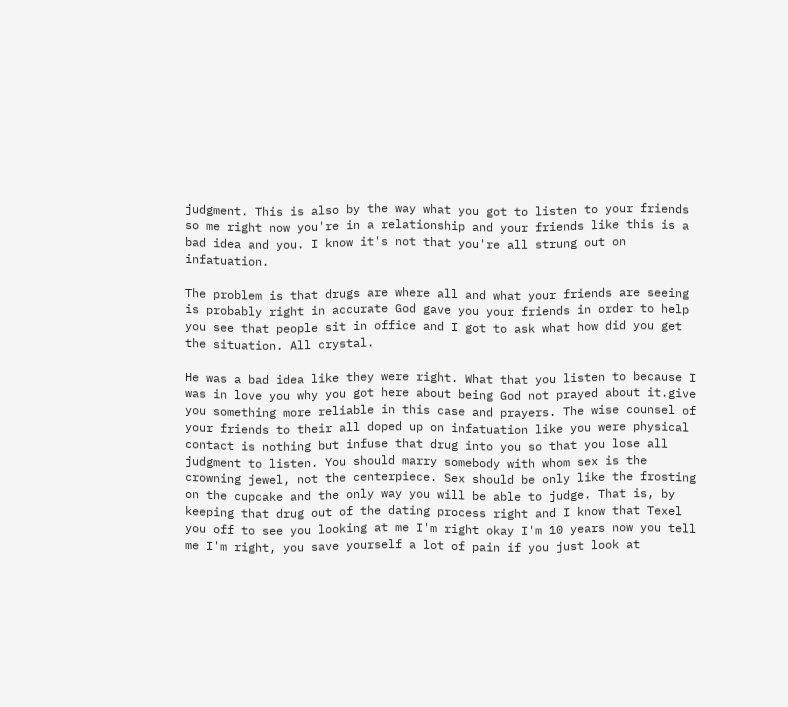judgment. This is also by the way what you got to listen to your friends so me right now you're in a relationship and your friends like this is a bad idea and you. I know it's not that you're all strung out on infatuation.

The problem is that drugs are where all and what your friends are seeing is probably right in accurate God gave you your friends in order to help you see that people sit in office and I got to ask what how did you get the situation. All crystal.

He was a bad idea like they were right. What that you listen to because I was in love you why you got here about being God not prayed about it.give you something more reliable in this case and prayers. The wise counsel of your friends to their all doped up on infatuation like you were physical contact is nothing but infuse that drug into you so that you lose all judgment to listen. You should marry somebody with whom sex is the crowning jewel, not the centerpiece. Sex should be only like the frosting on the cupcake and the only way you will be able to judge. That is, by keeping that drug out of the dating process right and I know that Texel you off to see you looking at me I'm right okay I'm 10 years now you tell me I'm right, you save yourself a lot of pain if you just look at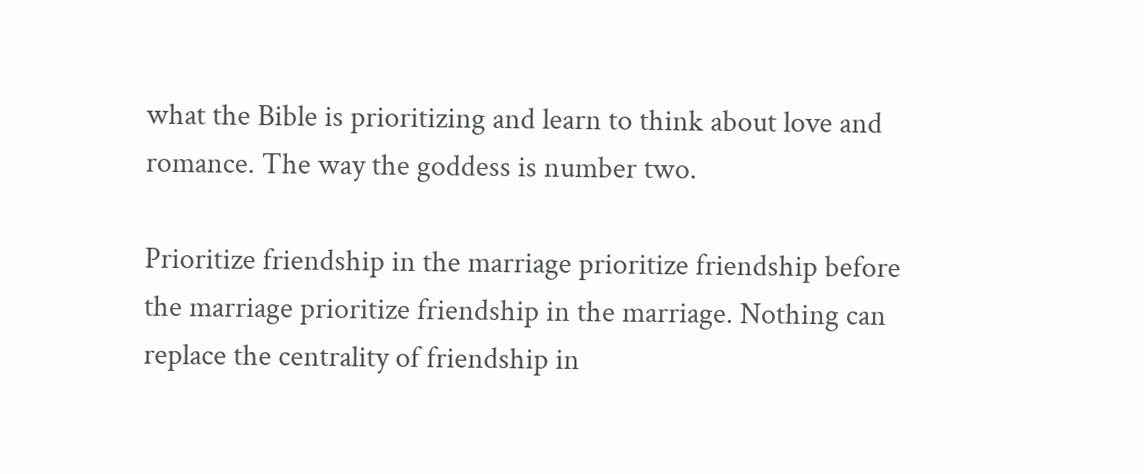what the Bible is prioritizing and learn to think about love and romance. The way the goddess is number two.

Prioritize friendship in the marriage prioritize friendship before the marriage prioritize friendship in the marriage. Nothing can replace the centrality of friendship in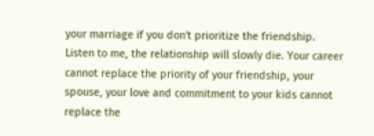your marriage if you don't prioritize the friendship. Listen to me, the relationship will slowly die. Your career cannot replace the priority of your friendship, your spouse, your love and commitment to your kids cannot replace the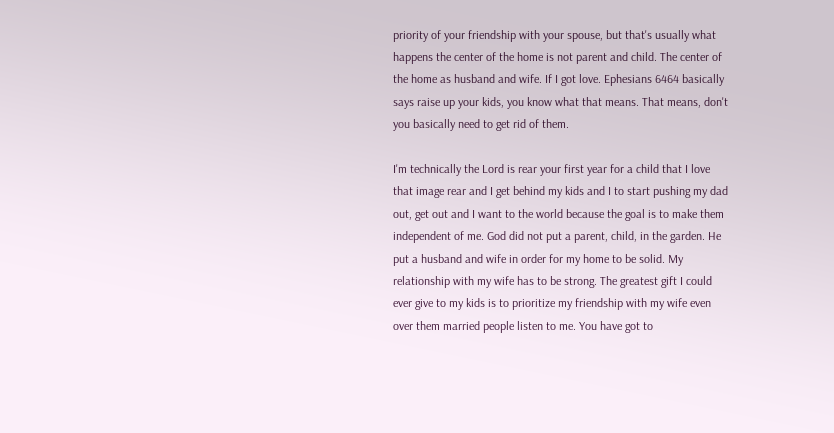priority of your friendship with your spouse, but that's usually what happens the center of the home is not parent and child. The center of the home as husband and wife. If I got love. Ephesians 6464 basically says raise up your kids, you know what that means. That means, don't you basically need to get rid of them.

I'm technically the Lord is rear your first year for a child that I love that image rear and I get behind my kids and I to start pushing my dad out, get out and I want to the world because the goal is to make them independent of me. God did not put a parent, child, in the garden. He put a husband and wife in order for my home to be solid. My relationship with my wife has to be strong. The greatest gift I could ever give to my kids is to prioritize my friendship with my wife even over them married people listen to me. You have got to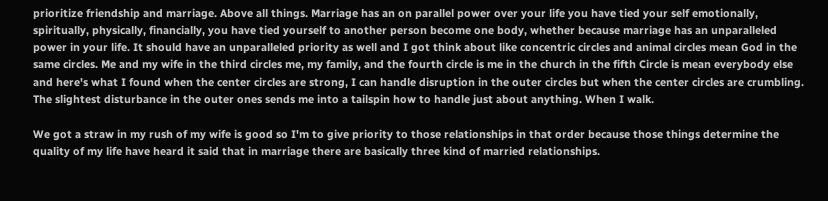prioritize friendship and marriage. Above all things. Marriage has an on parallel power over your life you have tied your self emotionally, spiritually, physically, financially, you have tied yourself to another person become one body, whether because marriage has an unparalleled power in your life. It should have an unparalleled priority as well and I got think about like concentric circles and animal circles mean God in the same circles. Me and my wife in the third circles me, my family, and the fourth circle is me in the church in the fifth Circle is mean everybody else and here's what I found when the center circles are strong, I can handle disruption in the outer circles but when the center circles are crumbling. The slightest disturbance in the outer ones sends me into a tailspin how to handle just about anything. When I walk.

We got a straw in my rush of my wife is good so I'm to give priority to those relationships in that order because those things determine the quality of my life have heard it said that in marriage there are basically three kind of married relationships.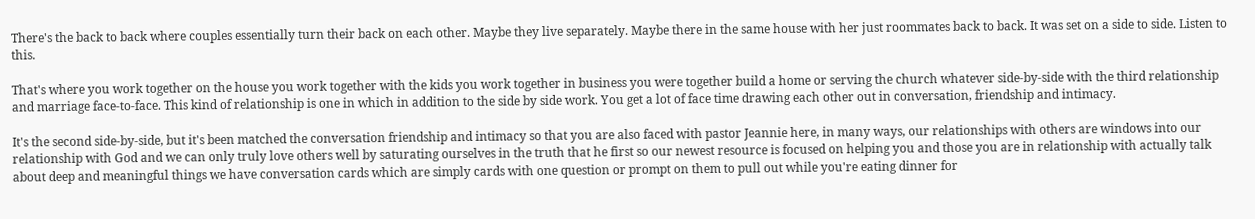There's the back to back where couples essentially turn their back on each other. Maybe they live separately. Maybe there in the same house with her just roommates back to back. It was set on a side to side. Listen to this.

That's where you work together on the house you work together with the kids you work together in business you were together build a home or serving the church whatever side-by-side with the third relationship and marriage face-to-face. This kind of relationship is one in which in addition to the side by side work. You get a lot of face time drawing each other out in conversation, friendship and intimacy.

It's the second side-by-side, but it's been matched the conversation friendship and intimacy so that you are also faced with pastor Jeannie here, in many ways, our relationships with others are windows into our relationship with God and we can only truly love others well by saturating ourselves in the truth that he first so our newest resource is focused on helping you and those you are in relationship with actually talk about deep and meaningful things we have conversation cards which are simply cards with one question or prompt on them to pull out while you're eating dinner for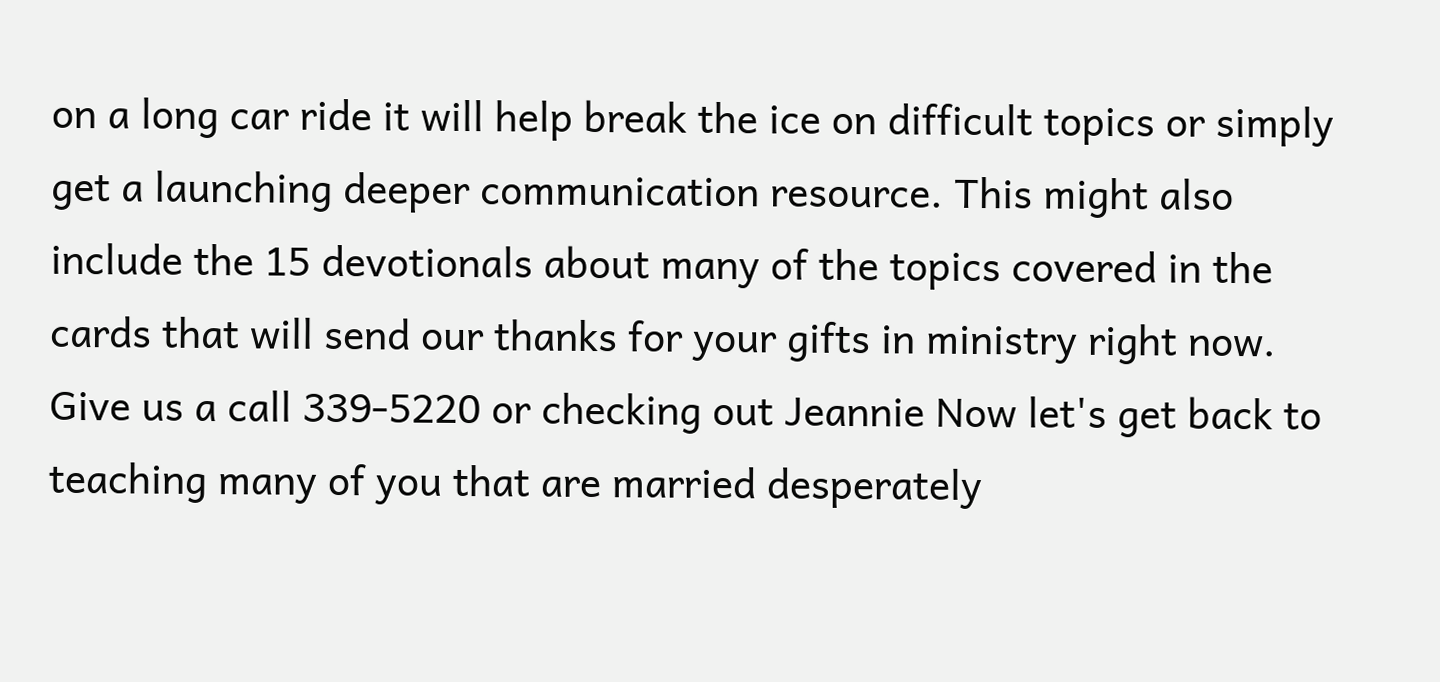on a long car ride it will help break the ice on difficult topics or simply get a launching deeper communication resource. This might also include the 15 devotionals about many of the topics covered in the cards that will send our thanks for your gifts in ministry right now. Give us a call 339-5220 or checking out Jeannie Now let's get back to teaching many of you that are married desperately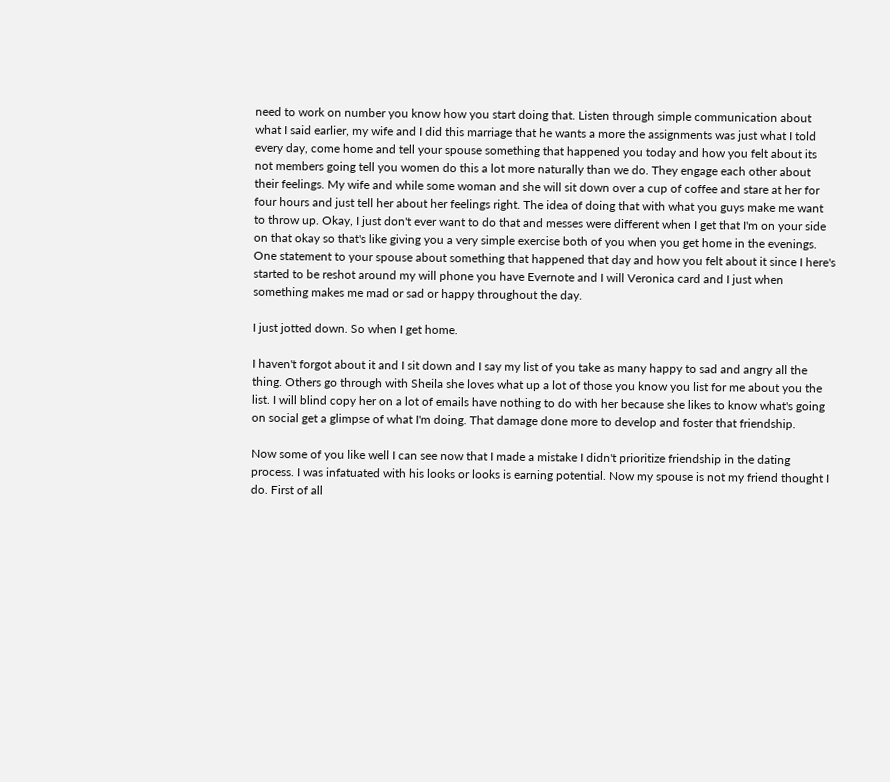need to work on number you know how you start doing that. Listen through simple communication about what I said earlier, my wife and I did this marriage that he wants a more the assignments was just what I told every day, come home and tell your spouse something that happened you today and how you felt about its not members going tell you women do this a lot more naturally than we do. They engage each other about their feelings. My wife and while some woman and she will sit down over a cup of coffee and stare at her for four hours and just tell her about her feelings right. The idea of doing that with what you guys make me want to throw up. Okay, I just don't ever want to do that and messes were different when I get that I'm on your side on that okay so that's like giving you a very simple exercise both of you when you get home in the evenings. One statement to your spouse about something that happened that day and how you felt about it since I here's started to be reshot around my will phone you have Evernote and I will Veronica card and I just when something makes me mad or sad or happy throughout the day.

I just jotted down. So when I get home.

I haven't forgot about it and I sit down and I say my list of you take as many happy to sad and angry all the thing. Others go through with Sheila she loves what up a lot of those you know you list for me about you the list. I will blind copy her on a lot of emails have nothing to do with her because she likes to know what's going on social get a glimpse of what I'm doing. That damage done more to develop and foster that friendship.

Now some of you like well I can see now that I made a mistake I didn't prioritize friendship in the dating process. I was infatuated with his looks or looks is earning potential. Now my spouse is not my friend thought I do. First of all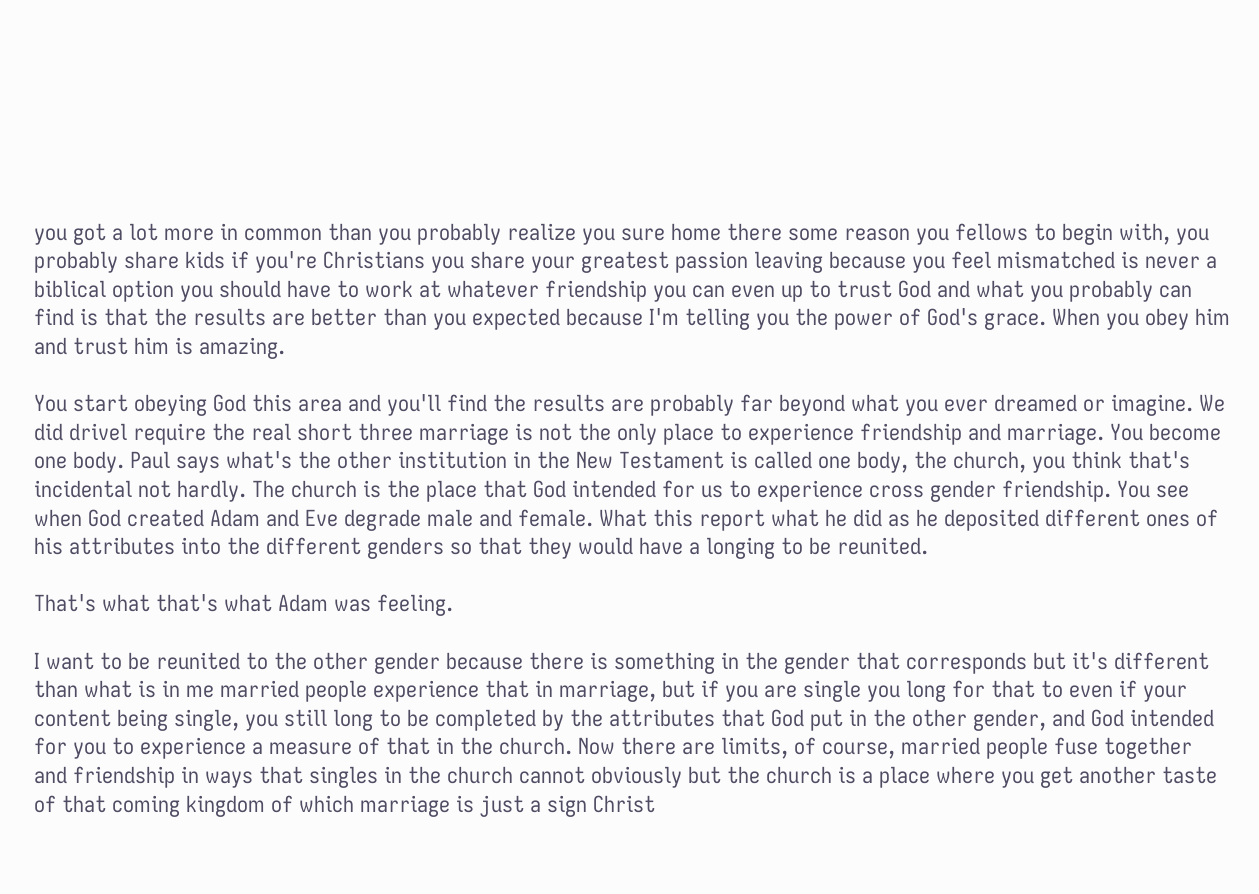you got a lot more in common than you probably realize you sure home there some reason you fellows to begin with, you probably share kids if you're Christians you share your greatest passion leaving because you feel mismatched is never a biblical option you should have to work at whatever friendship you can even up to trust God and what you probably can find is that the results are better than you expected because I'm telling you the power of God's grace. When you obey him and trust him is amazing.

You start obeying God this area and you'll find the results are probably far beyond what you ever dreamed or imagine. We did drivel require the real short three marriage is not the only place to experience friendship and marriage. You become one body. Paul says what's the other institution in the New Testament is called one body, the church, you think that's incidental not hardly. The church is the place that God intended for us to experience cross gender friendship. You see when God created Adam and Eve degrade male and female. What this report what he did as he deposited different ones of his attributes into the different genders so that they would have a longing to be reunited.

That's what that's what Adam was feeling.

I want to be reunited to the other gender because there is something in the gender that corresponds but it's different than what is in me married people experience that in marriage, but if you are single you long for that to even if your content being single, you still long to be completed by the attributes that God put in the other gender, and God intended for you to experience a measure of that in the church. Now there are limits, of course, married people fuse together and friendship in ways that singles in the church cannot obviously but the church is a place where you get another taste of that coming kingdom of which marriage is just a sign Christ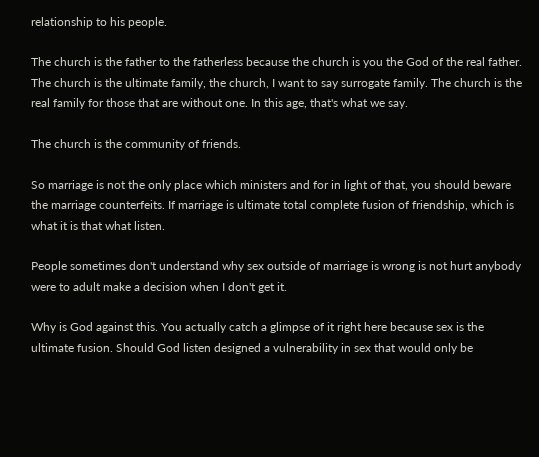relationship to his people.

The church is the father to the fatherless because the church is you the God of the real father. The church is the ultimate family, the church, I want to say surrogate family. The church is the real family for those that are without one. In this age, that's what we say.

The church is the community of friends.

So marriage is not the only place which ministers and for in light of that, you should beware the marriage counterfeits. If marriage is ultimate total complete fusion of friendship, which is what it is that what listen.

People sometimes don't understand why sex outside of marriage is wrong is not hurt anybody were to adult make a decision when I don't get it.

Why is God against this. You actually catch a glimpse of it right here because sex is the ultimate fusion. Should God listen designed a vulnerability in sex that would only be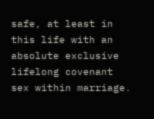safe, at least in this life with an absolute exclusive lifelong covenant sex within marriage.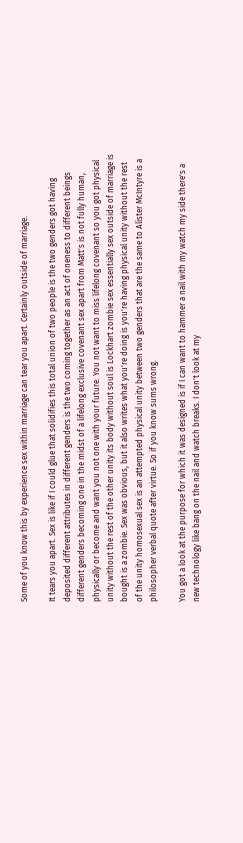Some of you know this by experience sex within marriage can tear you apart. Certainly outside of marriage.

It tears you apart. Sex is like if I could glue that solidifies this total union of two people is the two genders got having deposited different attributes in different genders is the two coming together as an act of oneness to different beings different genders becoming one in the midst of a lifelong exclusive covenant sex apart from Matt's is not fully human, physically or become and want you not one with your future. You not want to miss lifelong covenant so you got physical unity without the rest of the other unity its body without soul is Lockhart zombie sex essentially sex outside of marriage is bought is a zombie. Sex was obvious, but it also writes what you're doing is you're having physical unity without the rest of the unity homosexual sex is an attempted physical unity between two genders that are the same to Alister McIntyre is a philosopher verbal quote after virtue. So if you know sums wrong.

You got a look at the purpose for which it was designed is if I can want to hammer a nail with my watch my side there's a new technology like bang on the nail and watch breaks. I don't look at my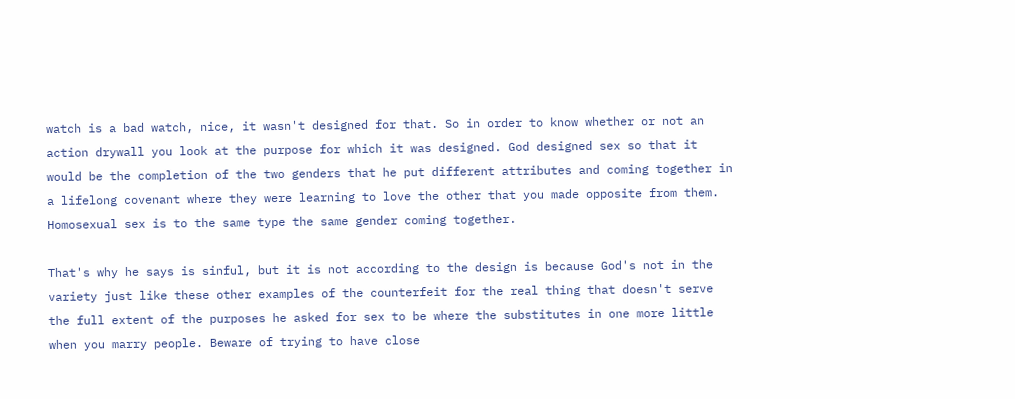watch is a bad watch, nice, it wasn't designed for that. So in order to know whether or not an action drywall you look at the purpose for which it was designed. God designed sex so that it would be the completion of the two genders that he put different attributes and coming together in a lifelong covenant where they were learning to love the other that you made opposite from them. Homosexual sex is to the same type the same gender coming together.

That's why he says is sinful, but it is not according to the design is because God's not in the variety just like these other examples of the counterfeit for the real thing that doesn't serve the full extent of the purposes he asked for sex to be where the substitutes in one more little when you marry people. Beware of trying to have close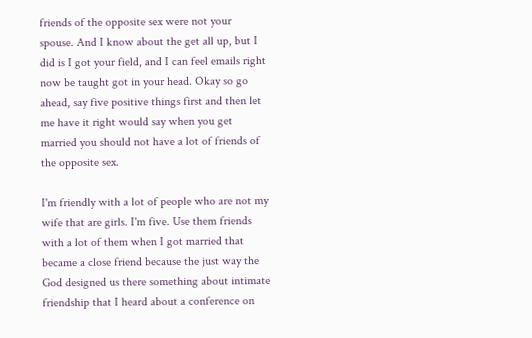friends of the opposite sex were not your spouse. And I know about the get all up, but I did is I got your field, and I can feel emails right now be taught got in your head. Okay so go ahead, say five positive things first and then let me have it right would say when you get married you should not have a lot of friends of the opposite sex.

I'm friendly with a lot of people who are not my wife that are girls. I'm five. Use them friends with a lot of them when I got married that became a close friend because the just way the God designed us there something about intimate friendship that I heard about a conference on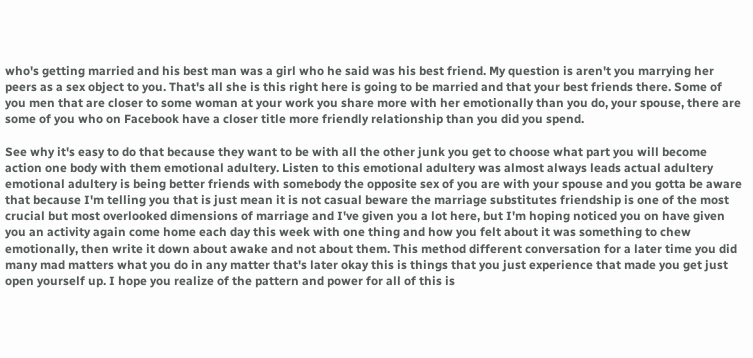who's getting married and his best man was a girl who he said was his best friend. My question is aren't you marrying her peers as a sex object to you. That's all she is this right here is going to be married and that your best friends there. Some of you men that are closer to some woman at your work you share more with her emotionally than you do, your spouse, there are some of you who on Facebook have a closer title more friendly relationship than you did you spend.

See why it's easy to do that because they want to be with all the other junk you get to choose what part you will become action one body with them emotional adultery. Listen to this emotional adultery was almost always leads actual adultery emotional adultery is being better friends with somebody the opposite sex of you are with your spouse and you gotta be aware that because I'm telling you that is just mean it is not casual beware the marriage substitutes friendship is one of the most crucial but most overlooked dimensions of marriage and I've given you a lot here, but I'm hoping noticed you on have given you an activity again come home each day this week with one thing and how you felt about it was something to chew emotionally, then write it down about awake and not about them. This method different conversation for a later time you did many mad matters what you do in any matter that's later okay this is things that you just experience that made you get just open yourself up. I hope you realize of the pattern and power for all of this is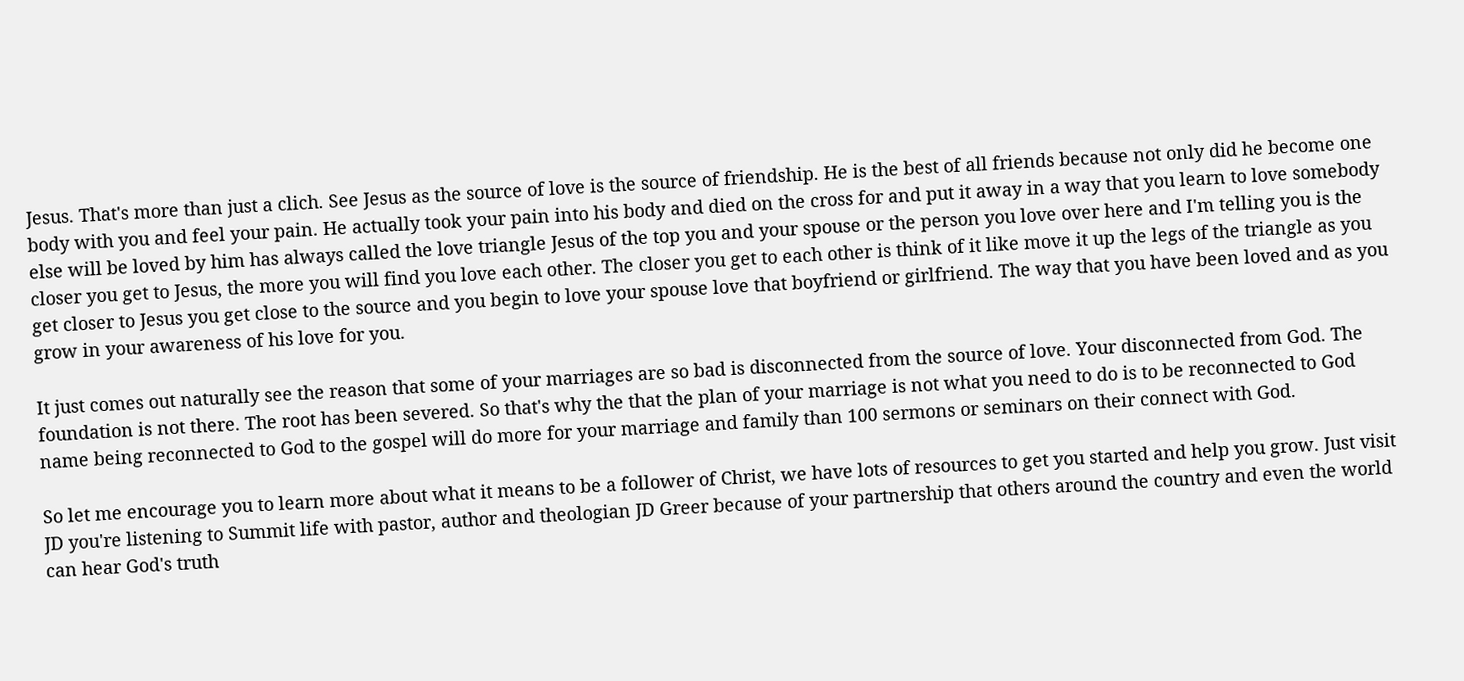Jesus. That's more than just a clich. See Jesus as the source of love is the source of friendship. He is the best of all friends because not only did he become one body with you and feel your pain. He actually took your pain into his body and died on the cross for and put it away in a way that you learn to love somebody else will be loved by him has always called the love triangle Jesus of the top you and your spouse or the person you love over here and I'm telling you is the closer you get to Jesus, the more you will find you love each other. The closer you get to each other is think of it like move it up the legs of the triangle as you get closer to Jesus you get close to the source and you begin to love your spouse love that boyfriend or girlfriend. The way that you have been loved and as you grow in your awareness of his love for you.

It just comes out naturally see the reason that some of your marriages are so bad is disconnected from the source of love. Your disconnected from God. The foundation is not there. The root has been severed. So that's why the that the plan of your marriage is not what you need to do is to be reconnected to God name being reconnected to God to the gospel will do more for your marriage and family than 100 sermons or seminars on their connect with God.

So let me encourage you to learn more about what it means to be a follower of Christ, we have lots of resources to get you started and help you grow. Just visit JD you're listening to Summit life with pastor, author and theologian JD Greer because of your partnership that others around the country and even the world can hear God's truth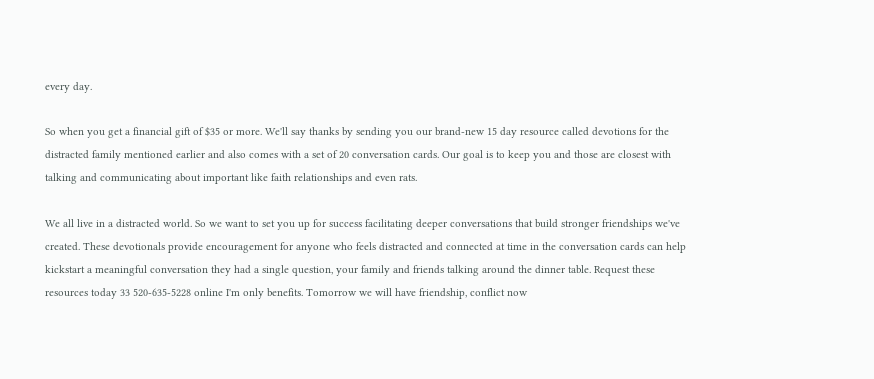every day.

So when you get a financial gift of $35 or more. We'll say thanks by sending you our brand-new 15 day resource called devotions for the distracted family mentioned earlier and also comes with a set of 20 conversation cards. Our goal is to keep you and those are closest with talking and communicating about important like faith relationships and even rats.

We all live in a distracted world. So we want to set you up for success facilitating deeper conversations that build stronger friendships we've created. These devotionals provide encouragement for anyone who feels distracted and connected at time in the conversation cards can help kickstart a meaningful conversation they had a single question, your family and friends talking around the dinner table. Request these resources today 33 520-635-5228 online I'm only benefits. Tomorrow we will have friendship, conflict now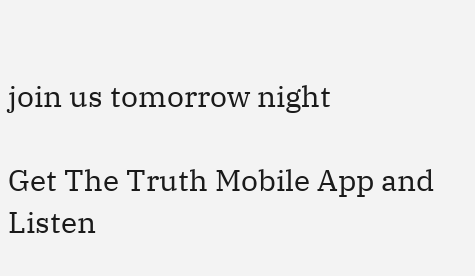join us tomorrow night

Get The Truth Mobile App and Listen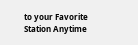to your Favorite Station Anytime